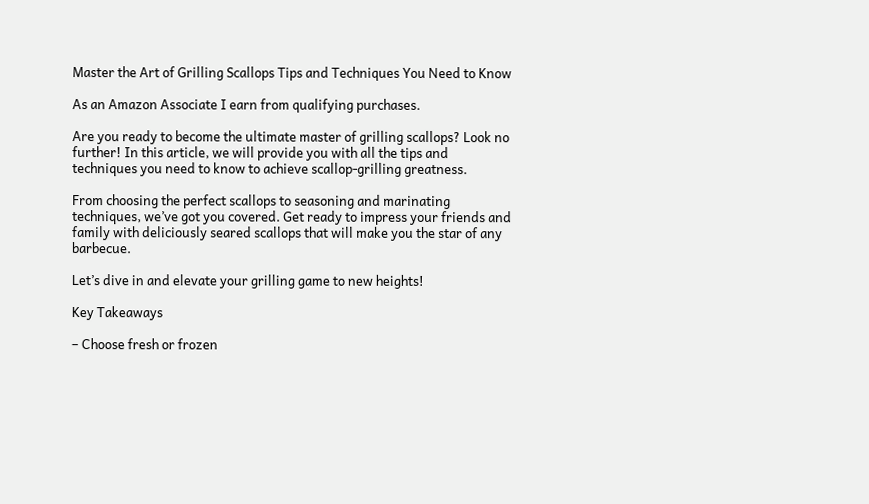Master the Art of Grilling Scallops Tips and Techniques You Need to Know

As an Amazon Associate I earn from qualifying purchases.

Are you ready to become the ultimate master of grilling scallops? Look no further! In this article, we will provide you with all the tips and techniques you need to know to achieve scallop-grilling greatness.

From choosing the perfect scallops to seasoning and marinating techniques, we’ve got you covered. Get ready to impress your friends and family with deliciously seared scallops that will make you the star of any barbecue.

Let’s dive in and elevate your grilling game to new heights!

Key Takeaways

– Choose fresh or frozen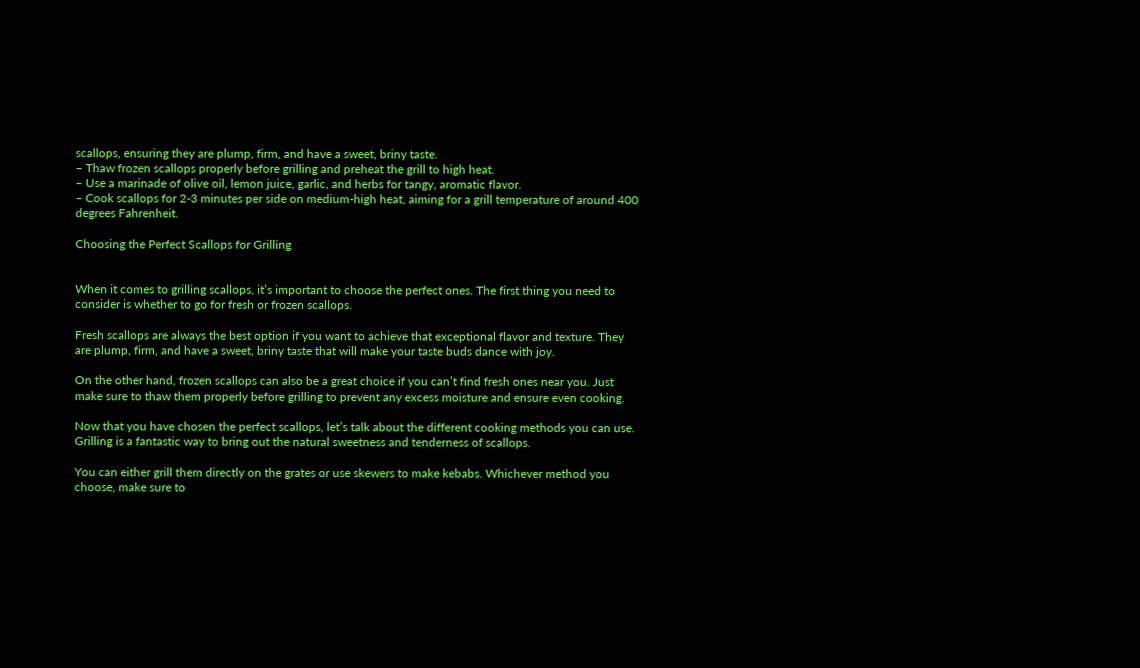scallops, ensuring they are plump, firm, and have a sweet, briny taste.
– Thaw frozen scallops properly before grilling and preheat the grill to high heat.
– Use a marinade of olive oil, lemon juice, garlic, and herbs for tangy, aromatic flavor.
– Cook scallops for 2-3 minutes per side on medium-high heat, aiming for a grill temperature of around 400 degrees Fahrenheit.

Choosing the Perfect Scallops for Grilling


When it comes to grilling scallops, it’s important to choose the perfect ones. The first thing you need to consider is whether to go for fresh or frozen scallops.

Fresh scallops are always the best option if you want to achieve that exceptional flavor and texture. They are plump, firm, and have a sweet, briny taste that will make your taste buds dance with joy.

On the other hand, frozen scallops can also be a great choice if you can’t find fresh ones near you. Just make sure to thaw them properly before grilling to prevent any excess moisture and ensure even cooking.

Now that you have chosen the perfect scallops, let’s talk about the different cooking methods you can use. Grilling is a fantastic way to bring out the natural sweetness and tenderness of scallops.

You can either grill them directly on the grates or use skewers to make kebabs. Whichever method you choose, make sure to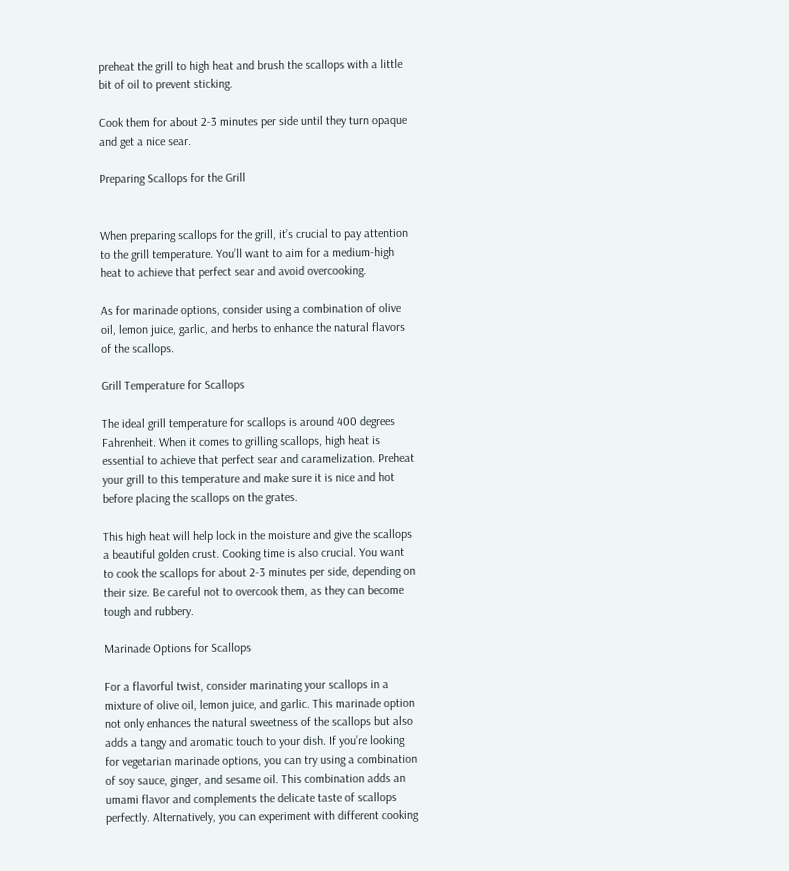preheat the grill to high heat and brush the scallops with a little bit of oil to prevent sticking.

Cook them for about 2-3 minutes per side until they turn opaque and get a nice sear.

Preparing Scallops for the Grill


When preparing scallops for the grill, it’s crucial to pay attention to the grill temperature. You’ll want to aim for a medium-high heat to achieve that perfect sear and avoid overcooking.

As for marinade options, consider using a combination of olive oil, lemon juice, garlic, and herbs to enhance the natural flavors of the scallops.

Grill Temperature for Scallops

The ideal grill temperature for scallops is around 400 degrees Fahrenheit. When it comes to grilling scallops, high heat is essential to achieve that perfect sear and caramelization. Preheat your grill to this temperature and make sure it is nice and hot before placing the scallops on the grates.

This high heat will help lock in the moisture and give the scallops a beautiful golden crust. Cooking time is also crucial. You want to cook the scallops for about 2-3 minutes per side, depending on their size. Be careful not to overcook them, as they can become tough and rubbery.

Marinade Options for Scallops

For a flavorful twist, consider marinating your scallops in a mixture of olive oil, lemon juice, and garlic. This marinade option not only enhances the natural sweetness of the scallops but also adds a tangy and aromatic touch to your dish. If you’re looking for vegetarian marinade options, you can try using a combination of soy sauce, ginger, and sesame oil. This combination adds an umami flavor and complements the delicate taste of scallops perfectly. Alternatively, you can experiment with different cooking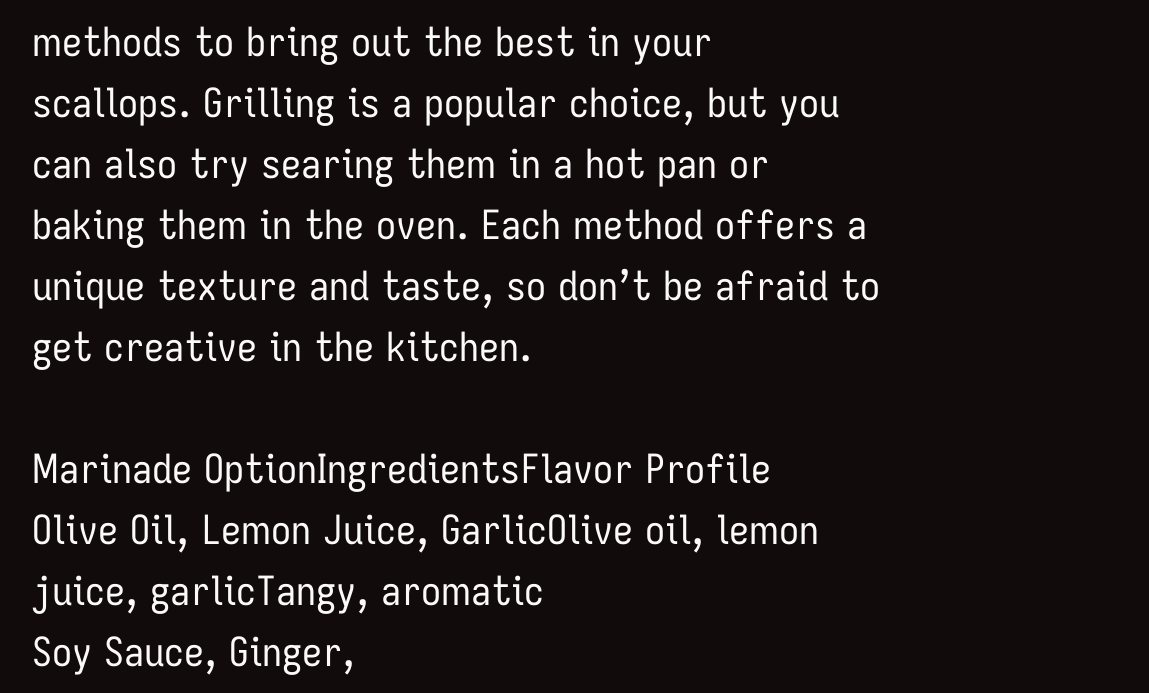methods to bring out the best in your scallops. Grilling is a popular choice, but you can also try searing them in a hot pan or baking them in the oven. Each method offers a unique texture and taste, so don’t be afraid to get creative in the kitchen.

Marinade OptionIngredientsFlavor Profile
Olive Oil, Lemon Juice, GarlicOlive oil, lemon juice, garlicTangy, aromatic
Soy Sauce, Ginger,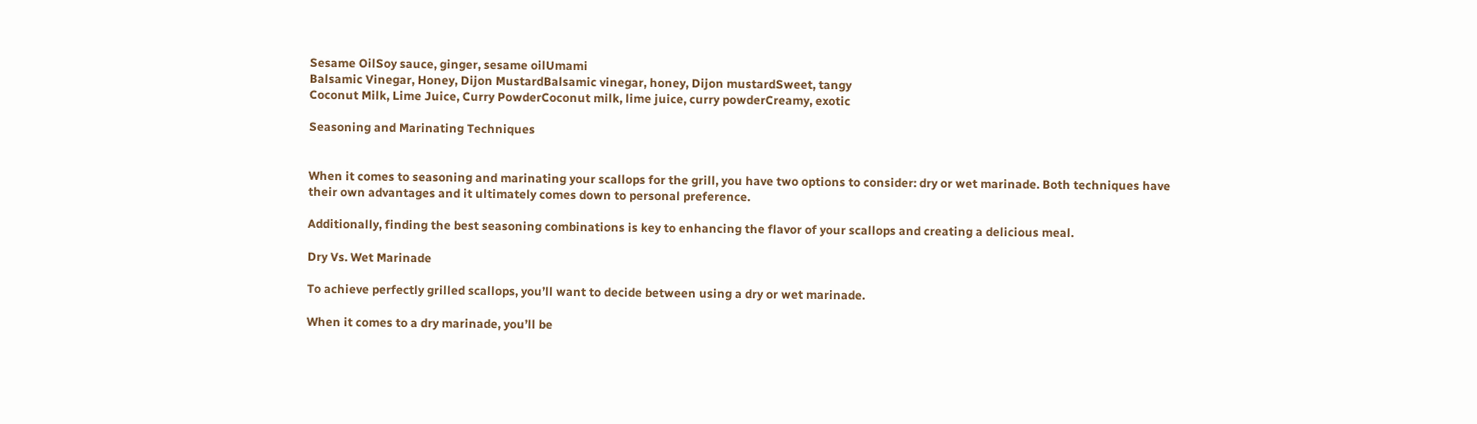Sesame OilSoy sauce, ginger, sesame oilUmami
Balsamic Vinegar, Honey, Dijon MustardBalsamic vinegar, honey, Dijon mustardSweet, tangy
Coconut Milk, Lime Juice, Curry PowderCoconut milk, lime juice, curry powderCreamy, exotic

Seasoning and Marinating Techniques


When it comes to seasoning and marinating your scallops for the grill, you have two options to consider: dry or wet marinade. Both techniques have their own advantages and it ultimately comes down to personal preference.

Additionally, finding the best seasoning combinations is key to enhancing the flavor of your scallops and creating a delicious meal.

Dry Vs. Wet Marinade

To achieve perfectly grilled scallops, you’ll want to decide between using a dry or wet marinade.

When it comes to a dry marinade, you’ll be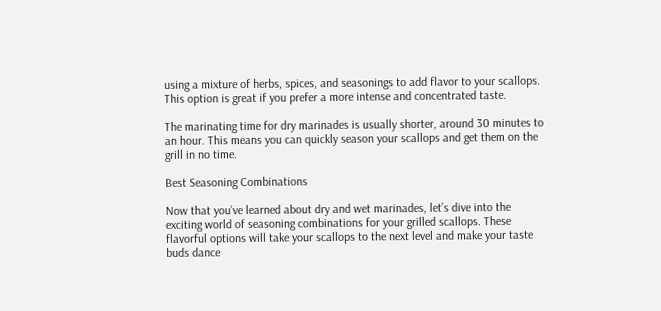using a mixture of herbs, spices, and seasonings to add flavor to your scallops. This option is great if you prefer a more intense and concentrated taste.

The marinating time for dry marinades is usually shorter, around 30 minutes to an hour. This means you can quickly season your scallops and get them on the grill in no time.

Best Seasoning Combinations

Now that you’ve learned about dry and wet marinades, let’s dive into the exciting world of seasoning combinations for your grilled scallops. These flavorful options will take your scallops to the next level and make your taste buds dance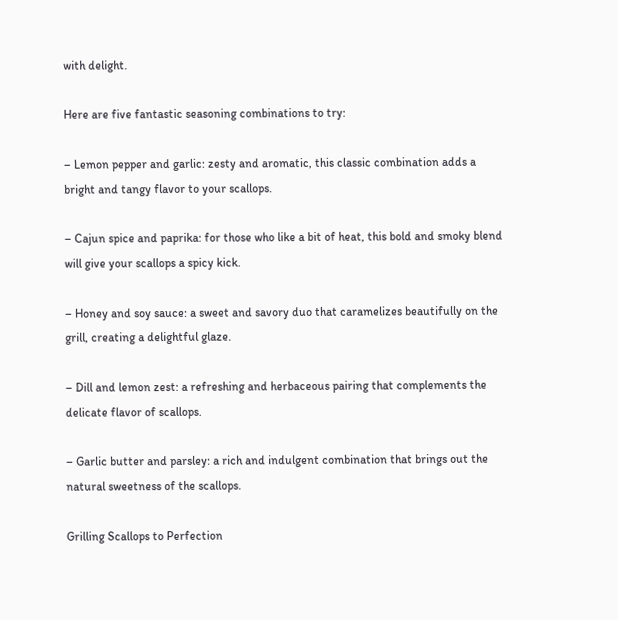with delight.

Here are five fantastic seasoning combinations to try:

– Lemon pepper and garlic: zesty and aromatic, this classic combination adds a bright and tangy flavor to your scallops.

– Cajun spice and paprika: for those who like a bit of heat, this bold and smoky blend will give your scallops a spicy kick.

– Honey and soy sauce: a sweet and savory duo that caramelizes beautifully on the grill, creating a delightful glaze.

– Dill and lemon zest: a refreshing and herbaceous pairing that complements the delicate flavor of scallops.

– Garlic butter and parsley: a rich and indulgent combination that brings out the natural sweetness of the scallops.

Grilling Scallops to Perfection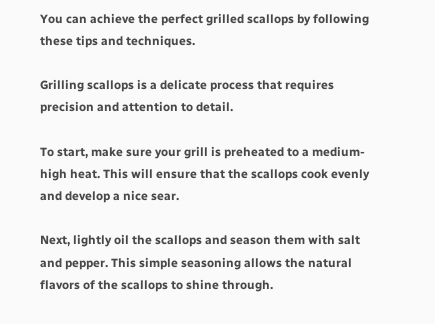You can achieve the perfect grilled scallops by following these tips and techniques.

Grilling scallops is a delicate process that requires precision and attention to detail.

To start, make sure your grill is preheated to a medium-high heat. This will ensure that the scallops cook evenly and develop a nice sear.

Next, lightly oil the scallops and season them with salt and pepper. This simple seasoning allows the natural flavors of the scallops to shine through.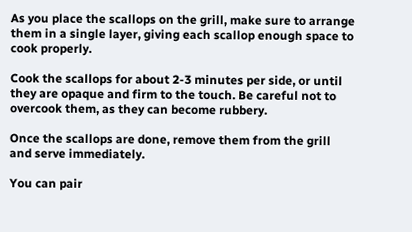As you place the scallops on the grill, make sure to arrange them in a single layer, giving each scallop enough space to cook properly.

Cook the scallops for about 2-3 minutes per side, or until they are opaque and firm to the touch. Be careful not to overcook them, as they can become rubbery.

Once the scallops are done, remove them from the grill and serve immediately.

You can pair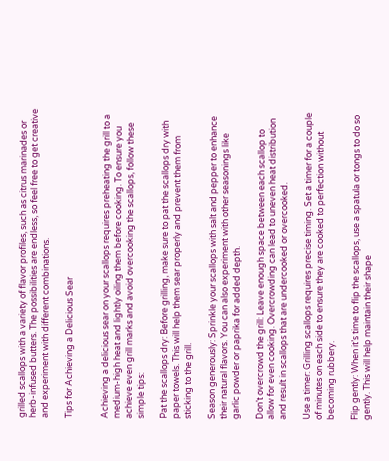grilled scallops with a variety of flavor profiles, such as citrus marinades or herb-infused butters. The possibilities are endless, so feel free to get creative and experiment with different combinations.

Tips for Achieving a Delicious Sear


Achieving a delicious sear on your scallops requires preheating the grill to a medium-high heat and lightly oiling them before cooking. To ensure you achieve even grill marks and avoid overcooking the scallops, follow these simple tips:

Pat the scallops dry: Before grilling, make sure to pat the scallops dry with paper towels. This will help them sear properly and prevent them from sticking to the grill.

Season generously: Sprinkle your scallops with salt and pepper to enhance their natural flavors. You can also experiment with other seasonings like garlic powder or paprika for added depth.

Don’t overcrowd the grill: Leave enough space between each scallop to allow for even cooking. Overcrowding can lead to uneven heat distribution and result in scallops that are undercooked or overcooked.

Use a timer: Grilling scallops requires precise timing. Set a timer for a couple of minutes on each side to ensure they are cooked to perfection without becoming rubbery.

Flip gently: When it’s time to flip the scallops, use a spatula or tongs to do so gently. This will help maintain their shape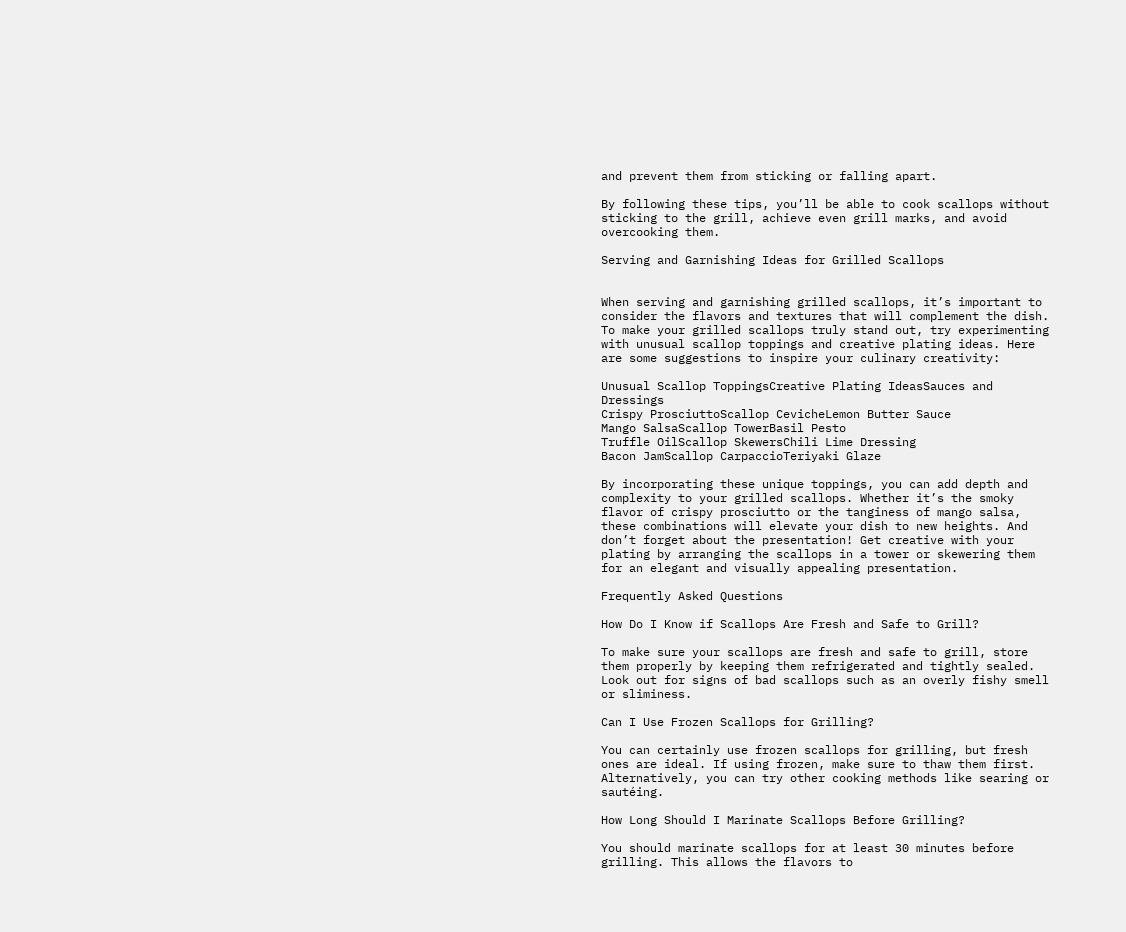and prevent them from sticking or falling apart.

By following these tips, you’ll be able to cook scallops without sticking to the grill, achieve even grill marks, and avoid overcooking them.

Serving and Garnishing Ideas for Grilled Scallops


When serving and garnishing grilled scallops, it’s important to consider the flavors and textures that will complement the dish. To make your grilled scallops truly stand out, try experimenting with unusual scallop toppings and creative plating ideas. Here are some suggestions to inspire your culinary creativity:

Unusual Scallop ToppingsCreative Plating IdeasSauces and Dressings
Crispy ProsciuttoScallop CevicheLemon Butter Sauce
Mango SalsaScallop TowerBasil Pesto
Truffle OilScallop SkewersChili Lime Dressing
Bacon JamScallop CarpaccioTeriyaki Glaze

By incorporating these unique toppings, you can add depth and complexity to your grilled scallops. Whether it’s the smoky flavor of crispy prosciutto or the tanginess of mango salsa, these combinations will elevate your dish to new heights. And don’t forget about the presentation! Get creative with your plating by arranging the scallops in a tower or skewering them for an elegant and visually appealing presentation.

Frequently Asked Questions

How Do I Know if Scallops Are Fresh and Safe to Grill?

To make sure your scallops are fresh and safe to grill, store them properly by keeping them refrigerated and tightly sealed. Look out for signs of bad scallops such as an overly fishy smell or sliminess.

Can I Use Frozen Scallops for Grilling?

You can certainly use frozen scallops for grilling, but fresh ones are ideal. If using frozen, make sure to thaw them first. Alternatively, you can try other cooking methods like searing or sautéing.

How Long Should I Marinate Scallops Before Grilling?

You should marinate scallops for at least 30 minutes before grilling. This allows the flavors to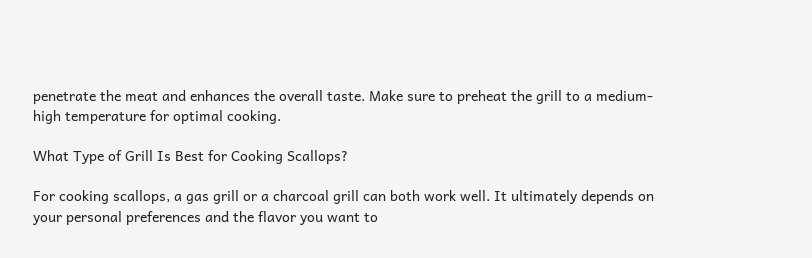penetrate the meat and enhances the overall taste. Make sure to preheat the grill to a medium-high temperature for optimal cooking.

What Type of Grill Is Best for Cooking Scallops?

For cooking scallops, a gas grill or a charcoal grill can both work well. It ultimately depends on your personal preferences and the flavor you want to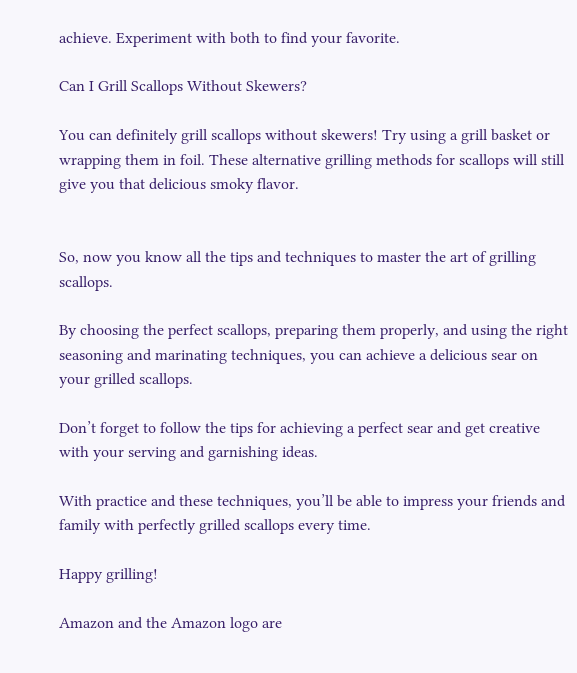achieve. Experiment with both to find your favorite.

Can I Grill Scallops Without Skewers?

You can definitely grill scallops without skewers! Try using a grill basket or wrapping them in foil. These alternative grilling methods for scallops will still give you that delicious smoky flavor.


So, now you know all the tips and techniques to master the art of grilling scallops.

By choosing the perfect scallops, preparing them properly, and using the right seasoning and marinating techniques, you can achieve a delicious sear on your grilled scallops.

Don’t forget to follow the tips for achieving a perfect sear and get creative with your serving and garnishing ideas.

With practice and these techniques, you’ll be able to impress your friends and family with perfectly grilled scallops every time.

Happy grilling!

Amazon and the Amazon logo are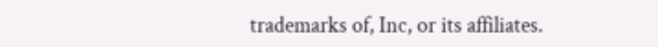trademarks of, Inc, or its affiliates.